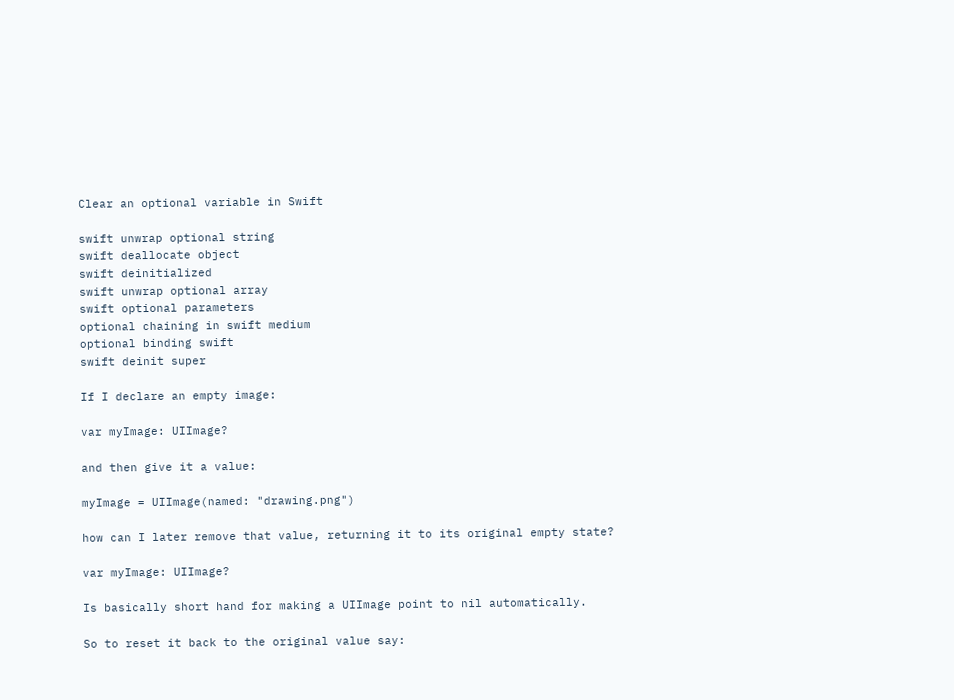Clear an optional variable in Swift

swift unwrap optional string
swift deallocate object
swift deinitialized
swift unwrap optional array
swift optional parameters
optional chaining in swift medium
optional binding swift
swift deinit super

If I declare an empty image:

var myImage: UIImage?

and then give it a value:

myImage = UIImage(named: "drawing.png")

how can I later remove that value, returning it to its original empty state?

var myImage: UIImage?

Is basically short hand for making a UIImage point to nil automatically.

So to reset it back to the original value say: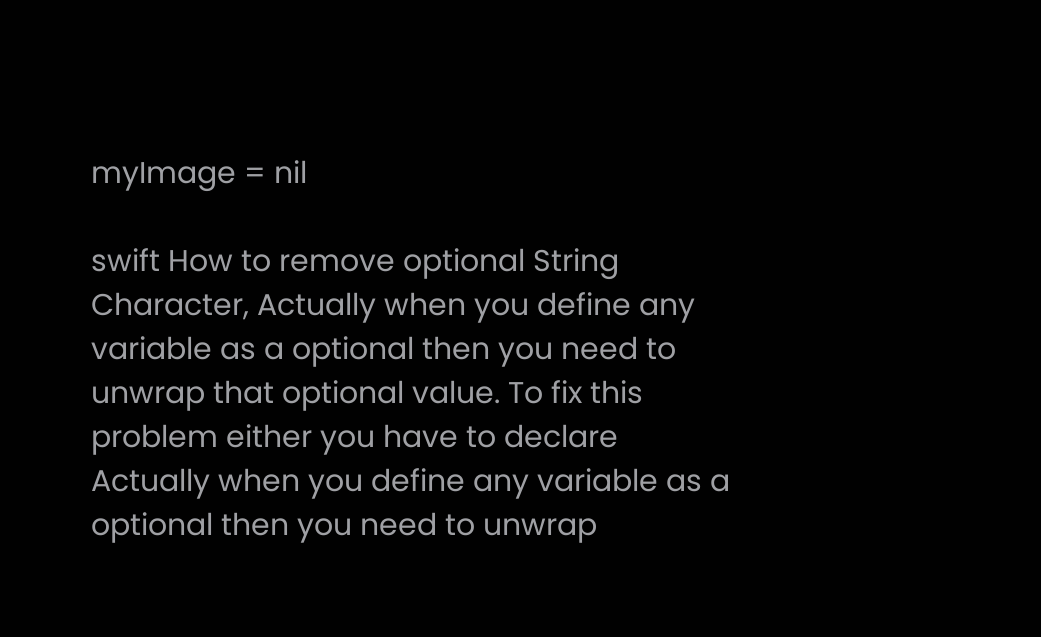myImage = nil

swift How to remove optional String Character, Actually when you define any variable as a optional then you need to unwrap that optional value. To fix this problem either you have to declare  Actually when you define any variable as a optional then you need to unwrap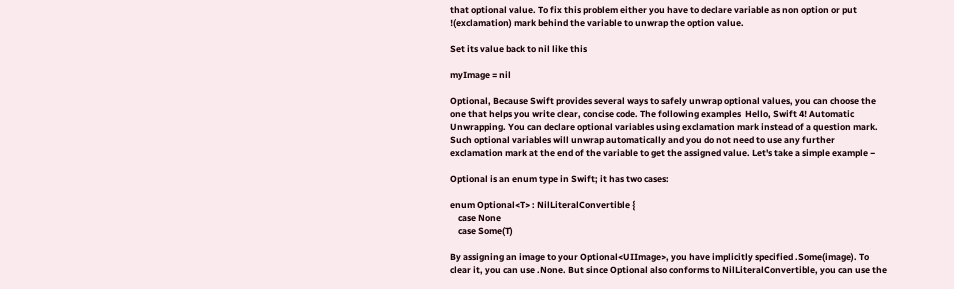that optional value. To fix this problem either you have to declare variable as non option or put !(exclamation) mark behind the variable to unwrap the option value.

Set its value back to nil like this

myImage = nil

Optional, Because Swift provides several ways to safely unwrap optional values, you can choose the one that helps you write clear, concise code. The following examples  Hello, Swift 4! Automatic Unwrapping. You can declare optional variables using exclamation mark instead of a question mark. Such optional variables will unwrap automatically and you do not need to use any further exclamation mark at the end of the variable to get the assigned value. Let's take a simple example −

Optional is an enum type in Swift; it has two cases:

enum Optional<T> : NilLiteralConvertible {
    case None
    case Some(T)

By assigning an image to your Optional<UIImage>, you have implicitly specified .Some(image). To clear it, you can use .None. But since Optional also conforms to NilLiteralConvertible, you can use the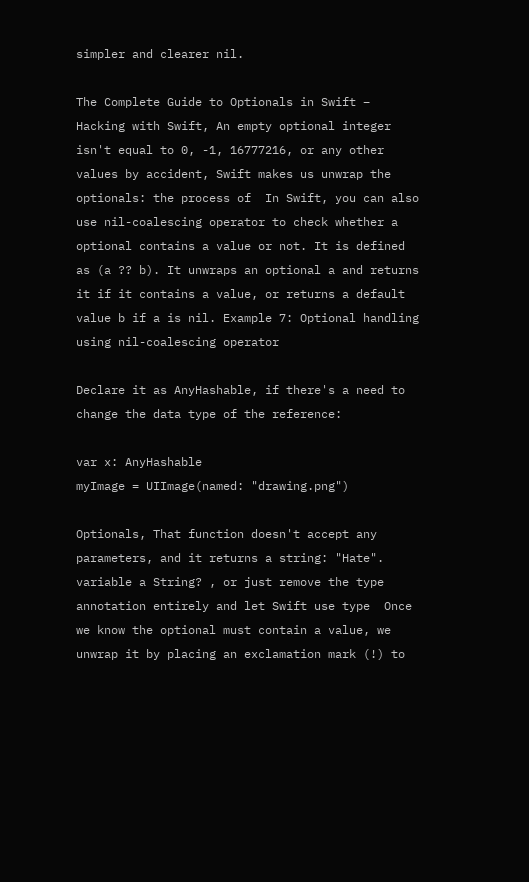simpler and clearer nil.

The Complete Guide to Optionals in Swift – Hacking with Swift, An empty optional integer isn't equal to 0, -1, 16777216, or any other values by accident, Swift makes us unwrap the optionals: the process of  In Swift, you can also use nil-coalescing operator to check whether a optional contains a value or not. It is defined as (a ?? b). It unwraps an optional a and returns it if it contains a value, or returns a default value b if a is nil. Example 7: Optional handling using nil-coalescing operator

Declare it as AnyHashable, if there's a need to change the data type of the reference:

var x: AnyHashable
myImage = UIImage(named: "drawing.png")

Optionals, That function doesn't accept any parameters, and it returns a string: "Hate". variable a String? , or just remove the type annotation entirely and let Swift use type  Once we know the optional must contain a value, we unwrap it by placing an exclamation mark (!) to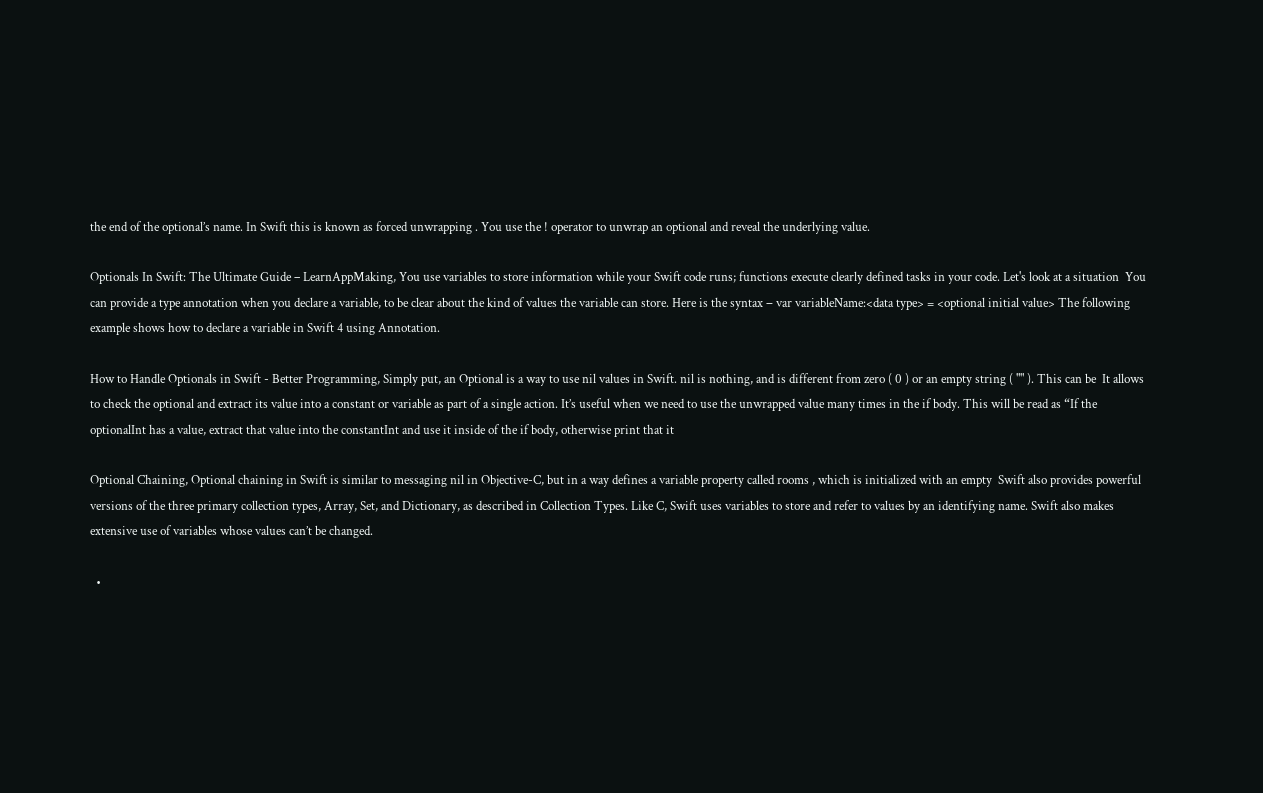the end of the optional’s name. In Swift this is known as forced unwrapping . You use the ! operator to unwrap an optional and reveal the underlying value.

Optionals In Swift: The Ultimate Guide – LearnAppMaking, You use variables to store information while your Swift code runs; functions execute clearly defined tasks in your code. Let's look at a situation  You can provide a type annotation when you declare a variable, to be clear about the kind of values the variable can store. Here is the syntax − var variableName:<data type> = <optional initial value> The following example shows how to declare a variable in Swift 4 using Annotation.

How to Handle Optionals in Swift - Better Programming, Simply put, an Optional is a way to use nil values in Swift. nil is nothing, and is different from zero ( 0 ) or an empty string ( "" ). This can be  It allows to check the optional and extract its value into a constant or variable as part of a single action. It’s useful when we need to use the unwrapped value many times in the if body. This will be read as “If the optionalInt has a value, extract that value into the constantInt and use it inside of the if body, otherwise print that it

Optional Chaining, Optional chaining in Swift is similar to messaging nil in Objective-C, but in a way defines a variable property called rooms , which is initialized with an empty  Swift also provides powerful versions of the three primary collection types, Array, Set, and Dictionary, as described in Collection Types. Like C, Swift uses variables to store and refer to values by an identifying name. Swift also makes extensive use of variables whose values can’t be changed.

  •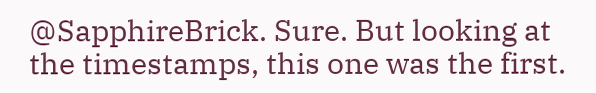@SapphireBrick. Sure. But looking at the timestamps, this one was the first.